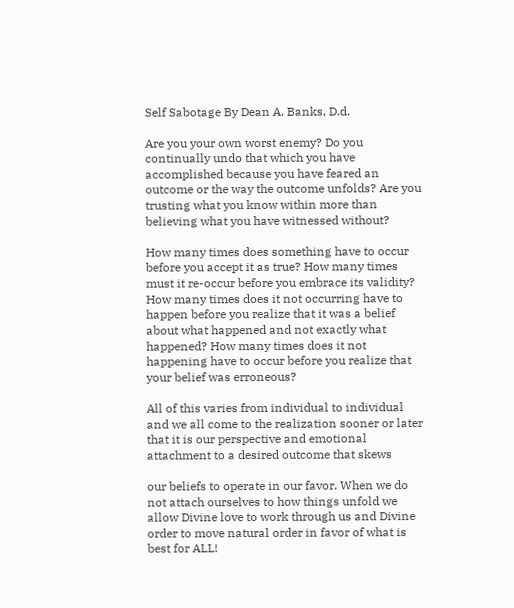Self Sabotage By Dean A. Banks, D.d.

Are you your own worst enemy? Do you continually undo that which you have accomplished because you have feared an outcome or the way the outcome unfolds? Are you trusting what you know within more than believing what you have witnessed without?

How many times does something have to occur before you accept it as true? How many times must it re-occur before you embrace its validity? How many times does it not occurring have to happen before you realize that it was a belief about what happened and not exactly what happened? How many times does it not happening have to occur before you realize that your belief was erroneous?

All of this varies from individual to individual and we all come to the realization sooner or later that it is our perspective and emotional attachment to a desired outcome that skews

our beliefs to operate in our favor. When we do not attach ourselves to how things unfold we allow Divine love to work through us and Divine order to move natural order in favor of what is best for ALL!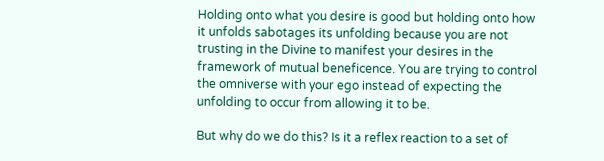Holding onto what you desire is good but holding onto how it unfolds sabotages its unfolding because you are not trusting in the Divine to manifest your desires in the framework of mutual beneficence. You are trying to control the omniverse with your ego instead of expecting the unfolding to occur from allowing it to be.

But why do we do this? Is it a reflex reaction to a set of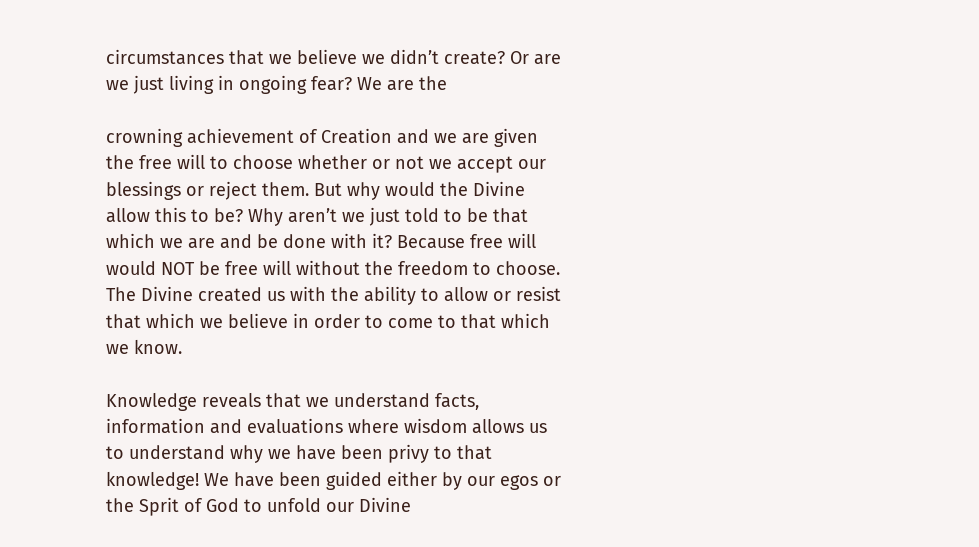circumstances that we believe we didn’t create? Or are we just living in ongoing fear? We are the

crowning achievement of Creation and we are given the free will to choose whether or not we accept our blessings or reject them. But why would the Divine allow this to be? Why aren’t we just told to be that which we are and be done with it? Because free will would NOT be free will without the freedom to choose. The Divine created us with the ability to allow or resist that which we believe in order to come to that which we know.

Knowledge reveals that we understand facts, information and evaluations where wisdom allows us to understand why we have been privy to that knowledge! We have been guided either by our egos or the Sprit of God to unfold our Divine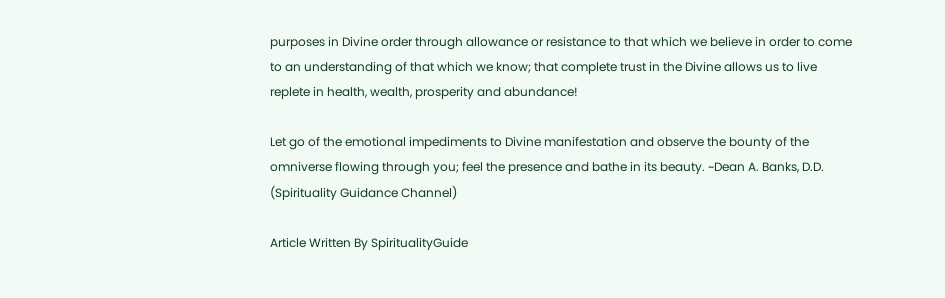purposes in Divine order through allowance or resistance to that which we believe in order to come to an understanding of that which we know; that complete trust in the Divine allows us to live replete in health, wealth, prosperity and abundance!

Let go of the emotional impediments to Divine manifestation and observe the bounty of the omniverse flowing through you; feel the presence and bathe in its beauty. ~Dean A. Banks, D.D. (Spirituality Guidance Channel)

Article Written By SpiritualityGuide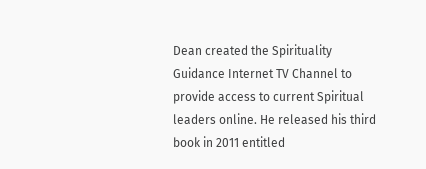Dean created the Spirituality Guidance Internet TV Channel to provide access to current Spiritual leaders online. He released his third book in 2011 entitled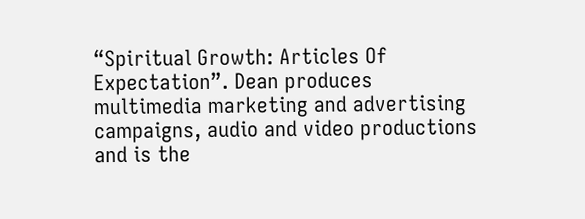“Spiritual Growth: Articles Of Expectation”. Dean produces multimedia marketing and advertising campaigns, audio and video productions and is the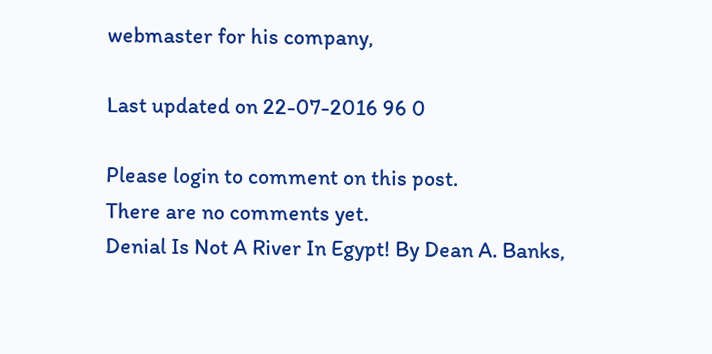webmaster for his company,

Last updated on 22-07-2016 96 0

Please login to comment on this post.
There are no comments yet.
Denial Is Not A River In Egypt! By Dean A. Banks,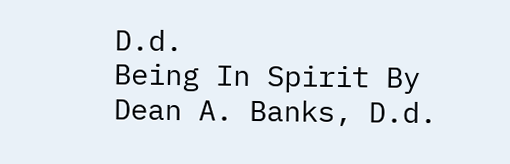D.d.
Being In Spirit By Dean A. Banks, D.d.